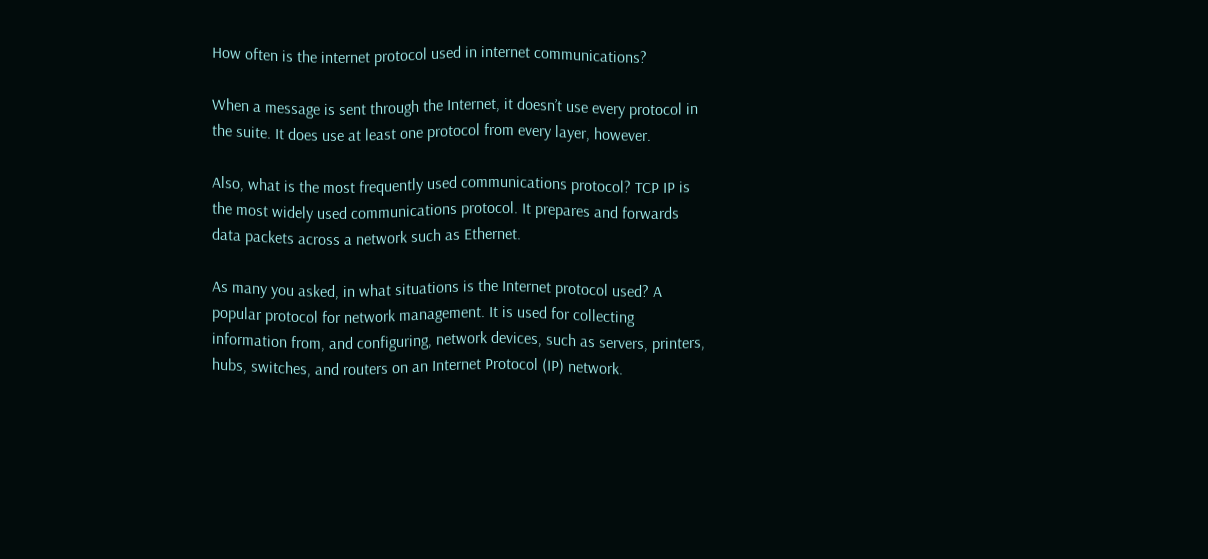How often is the internet protocol used in internet communications?

When a message is sent through the Internet, it doesn’t use every protocol in the suite. It does use at least one protocol from every layer, however.

Also, what is the most frequently used communications protocol? TCP IP is the most widely used communications protocol. It prepares and forwards data packets across a network such as Ethernet.

As many you asked, in what situations is the Internet protocol used? A popular protocol for network management. It is used for collecting information from, and configuring, network devices, such as servers, printers, hubs, switches, and routers on an Internet Protocol (IP) network.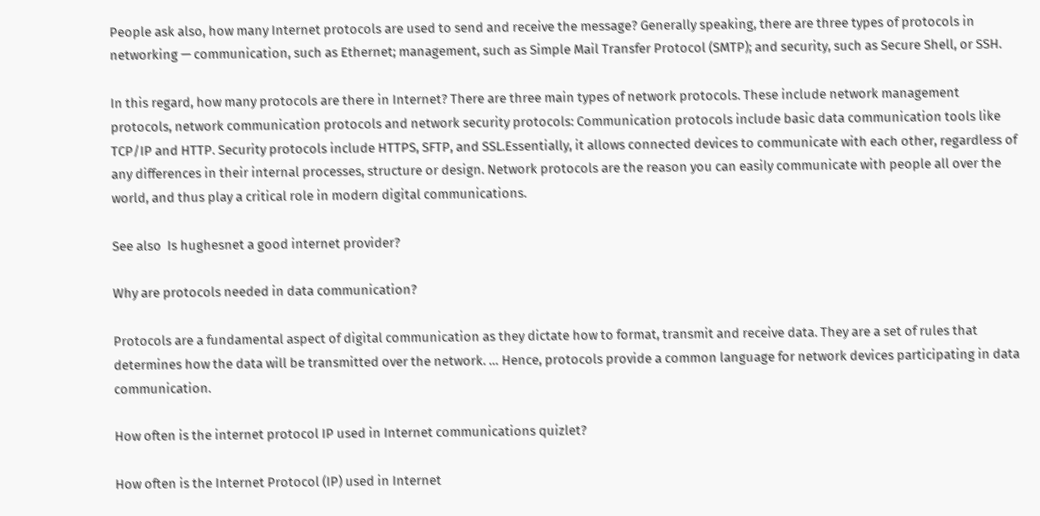People ask also, how many Internet protocols are used to send and receive the message? Generally speaking, there are three types of protocols in networking — communication, such as Ethernet; management, such as Simple Mail Transfer Protocol (SMTP); and security, such as Secure Shell, or SSH.

In this regard, how many protocols are there in Internet? There are three main types of network protocols. These include network management protocols, network communication protocols and network security protocols: Communication protocols include basic data communication tools like TCP/IP and HTTP. Security protocols include HTTPS, SFTP, and SSL.Essentially, it allows connected devices to communicate with each other, regardless of any differences in their internal processes, structure or design. Network protocols are the reason you can easily communicate with people all over the world, and thus play a critical role in modern digital communications.

See also  Is hughesnet a good internet provider?

Why are protocols needed in data communication?

Protocols are a fundamental aspect of digital communication as they dictate how to format, transmit and receive data. They are a set of rules that determines how the data will be transmitted over the network. … Hence, protocols provide a common language for network devices participating in data communication.

How often is the internet protocol IP used in Internet communications quizlet?

How often is the Internet Protocol (IP) used in Internet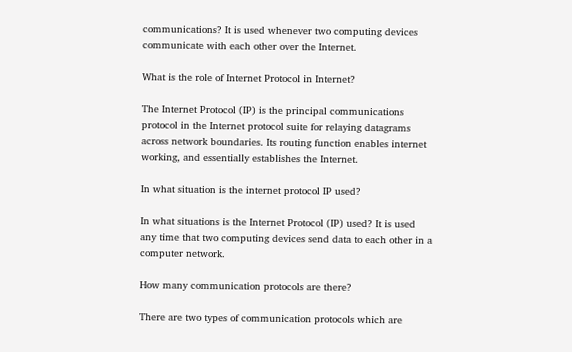communications? It is used whenever two computing devices communicate with each other over the Internet.

What is the role of Internet Protocol in Internet?

The Internet Protocol (IP) is the principal communications protocol in the Internet protocol suite for relaying datagrams across network boundaries. Its routing function enables internet working, and essentially establishes the Internet.

In what situation is the internet protocol IP used?

In what situations is the Internet Protocol (IP) used? It is used any time that two computing devices send data to each other in a computer network.

How many communication protocols are there?

There are two types of communication protocols which are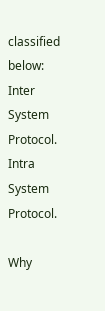classified below: Inter System Protocol. Intra System Protocol.

Why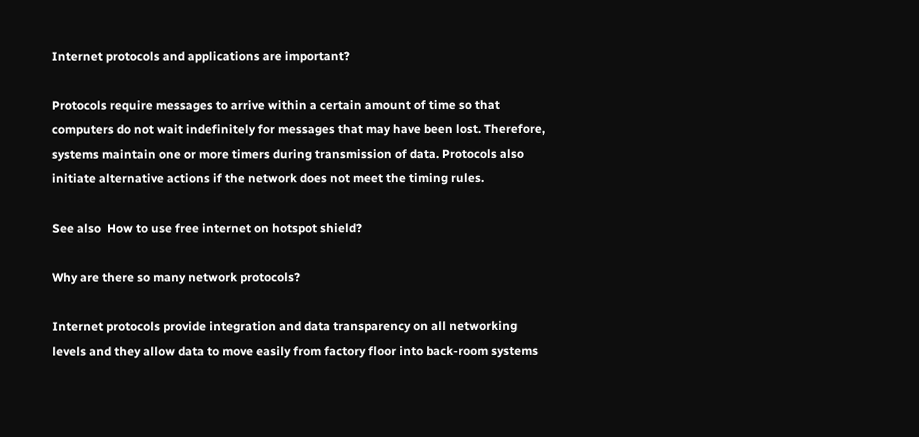Internet protocols and applications are important?

Protocols require messages to arrive within a certain amount of time so that computers do not wait indefinitely for messages that may have been lost. Therefore, systems maintain one or more timers during transmission of data. Protocols also initiate alternative actions if the network does not meet the timing rules.

See also  How to use free internet on hotspot shield?

Why are there so many network protocols?

Internet protocols provide integration and data transparency on all networking levels and they allow data to move easily from factory floor into back-room systems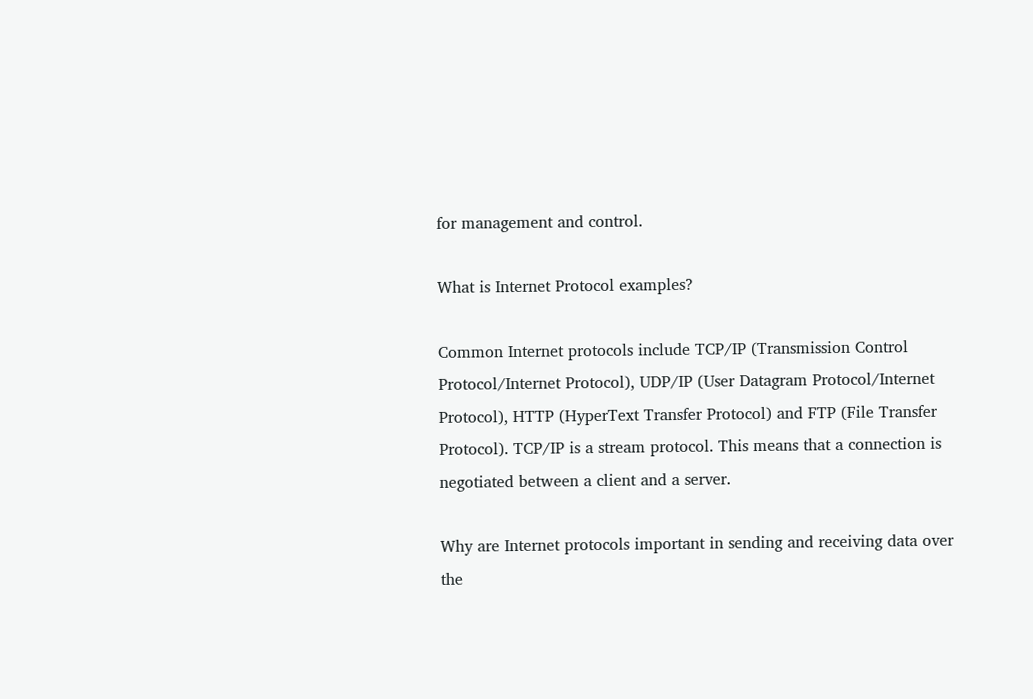for management and control.

What is Internet Protocol examples?

Common Internet protocols include TCP/IP (Transmission Control Protocol/Internet Protocol), UDP/IP (User Datagram Protocol/Internet Protocol), HTTP (HyperText Transfer Protocol) and FTP (File Transfer Protocol). TCP/IP is a stream protocol. This means that a connection is negotiated between a client and a server.

Why are Internet protocols important in sending and receiving data over the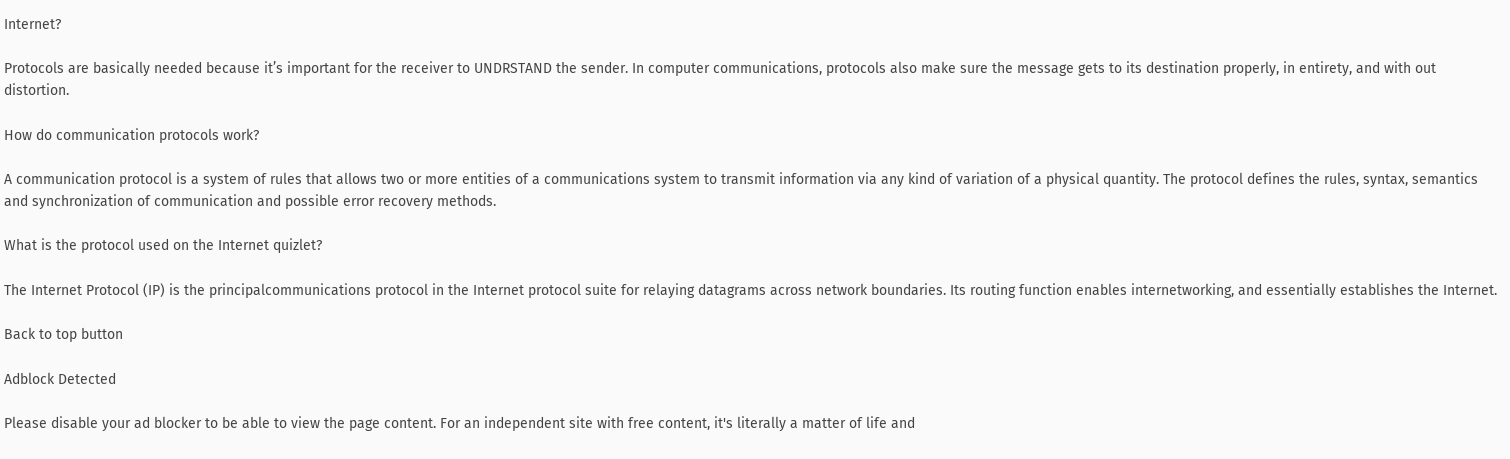Internet?

Protocols are basically needed because it’s important for the receiver to UNDRSTAND the sender. In computer communications, protocols also make sure the message gets to its destination properly, in entirety, and with out distortion.

How do communication protocols work?

A communication protocol is a system of rules that allows two or more entities of a communications system to transmit information via any kind of variation of a physical quantity. The protocol defines the rules, syntax, semantics and synchronization of communication and possible error recovery methods.

What is the protocol used on the Internet quizlet?

The Internet Protocol (IP) is the principalcommunications protocol in the Internet protocol suite for relaying datagrams across network boundaries. Its routing function enables internetworking, and essentially establishes the Internet.

Back to top button

Adblock Detected

Please disable your ad blocker to be able to view the page content. For an independent site with free content, it's literally a matter of life and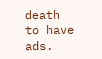death to have ads.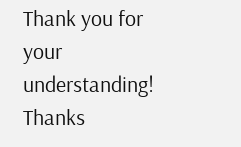Thank you for your understanding! Thanks